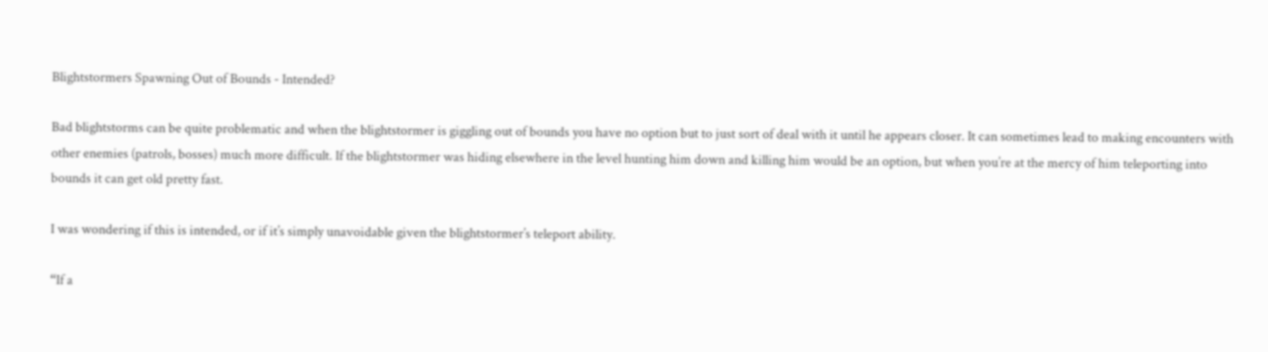Blightstormers Spawning Out of Bounds - Intended?

Bad blightstorms can be quite problematic and when the blightstormer is giggling out of bounds you have no option but to just sort of deal with it until he appears closer. It can sometimes lead to making encounters with other enemies (patrols, bosses) much more difficult. If the blightstormer was hiding elsewhere in the level hunting him down and killing him would be an option, but when you’re at the mercy of him teleporting into bounds it can get old pretty fast.

I was wondering if this is intended, or if it’s simply unavoidable given the blightstormer’s teleport ability.

“If a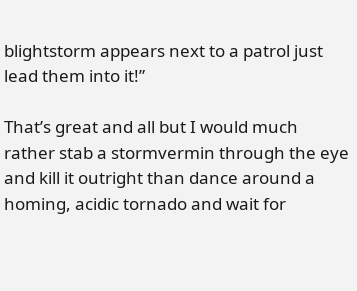blightstorm appears next to a patrol just lead them into it!”

That’s great and all but I would much rather stab a stormvermin through the eye and kill it outright than dance around a homing, acidic tornado and wait for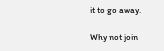it to go away.

Why not join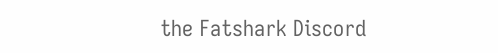the Fatshark Discord